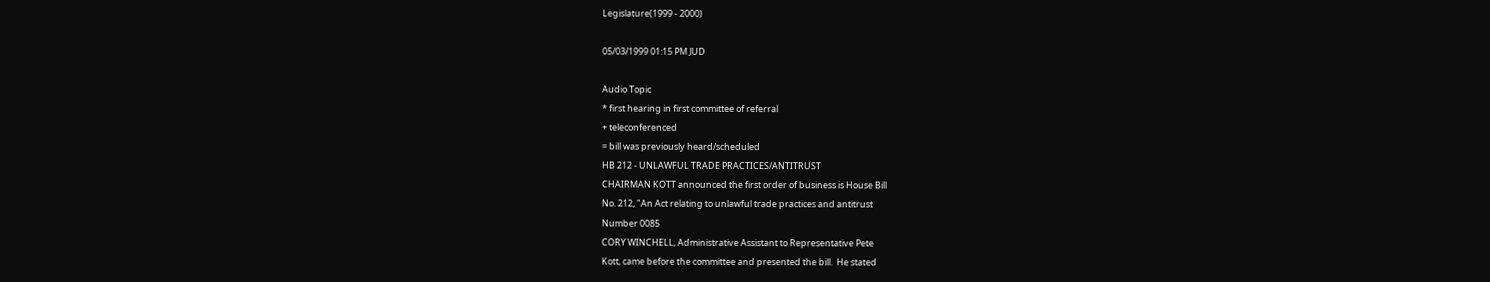Legislature(1999 - 2000)

05/03/1999 01:15 PM JUD

Audio Topic
* first hearing in first committee of referral
+ teleconferenced
= bill was previously heard/scheduled
HB 212 - UNLAWFUL TRADE PRACTICES/ANTITRUST
CHAIRMAN KOTT announced the first order of business is House Bill
No. 212, "An Act relating to unlawful trade practices and antitrust
Number 0085
CORY WINCHELL, Administrative Assistant to Representative Pete
Kott, came before the committee and presented the bill.  He stated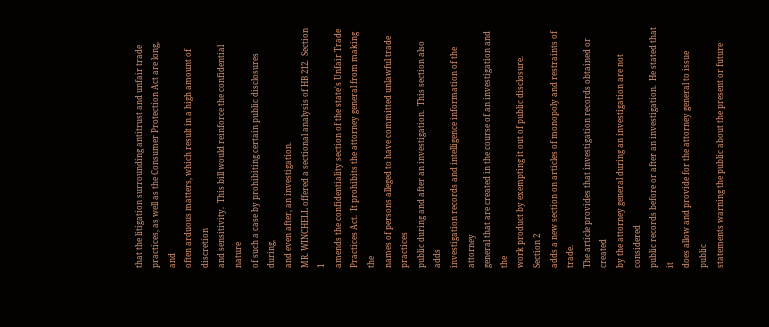that the litigation surrounding antitrust and unfair trade
practices, as well as the Consumer Protection Act are long, and
often arduous matters, which result in a high amount of discretion
and sensitivity.  This bill would reinforce the confidential nature
of such a case by prohibiting certain public disclosures during,
and even after, an investigation.
MR. WINCHELL offered a sectional analysis of HB 212.  Section 1
amends the confidentiality section of the state's Unfair Trade
Practices Act.  It prohibits the attorney general from making the
names of persons alleged to have committed unlawful trade practices
public during and after an investigation.  This section also adds
investigation records and intelligence information of the attorney
general that are created in the course of an investigation and the
work product by exempting it out of public disclosure.  Section 2
adds a new section on articles of monopoly and restraints of trade.
The article provides that investigation records obtained or created
by the attorney general during an investigation are not considered
public records before or after an investigation.  He stated that it
does allow and provide for the attorney general to issue public
statements warning the public about the present or future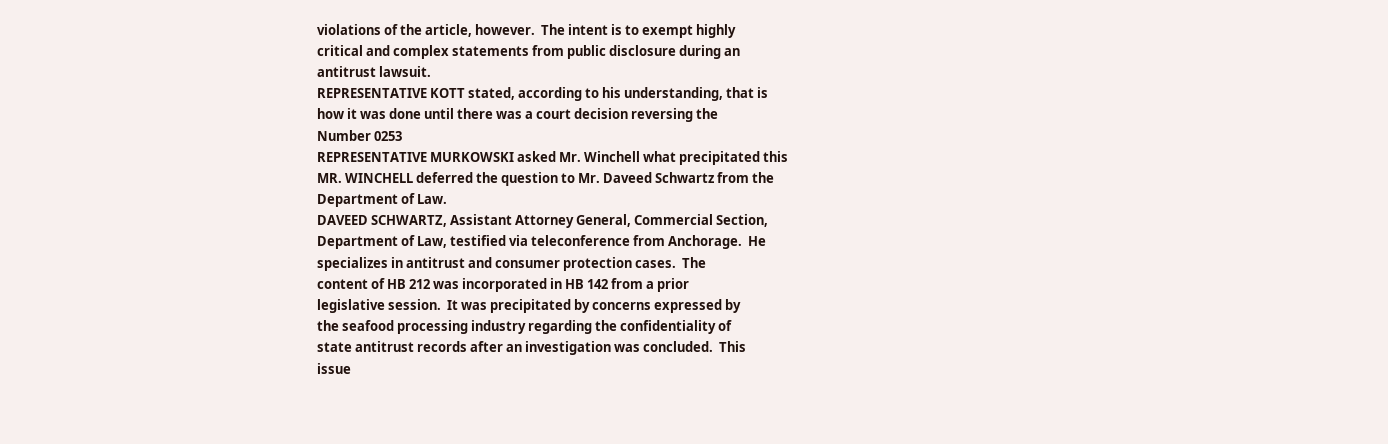violations of the article, however.  The intent is to exempt highly
critical and complex statements from public disclosure during an
antitrust lawsuit.
REPRESENTATIVE KOTT stated, according to his understanding, that is
how it was done until there was a court decision reversing the
Number 0253
REPRESENTATIVE MURKOWSKI asked Mr. Winchell what precipitated this
MR. WINCHELL deferred the question to Mr. Daveed Schwartz from the
Department of Law.
DAVEED SCHWARTZ, Assistant Attorney General, Commercial Section,
Department of Law, testified via teleconference from Anchorage.  He
specializes in antitrust and consumer protection cases.  The
content of HB 212 was incorporated in HB 142 from a prior
legislative session.  It was precipitated by concerns expressed by
the seafood processing industry regarding the confidentiality of
state antitrust records after an investigation was concluded.  This
issue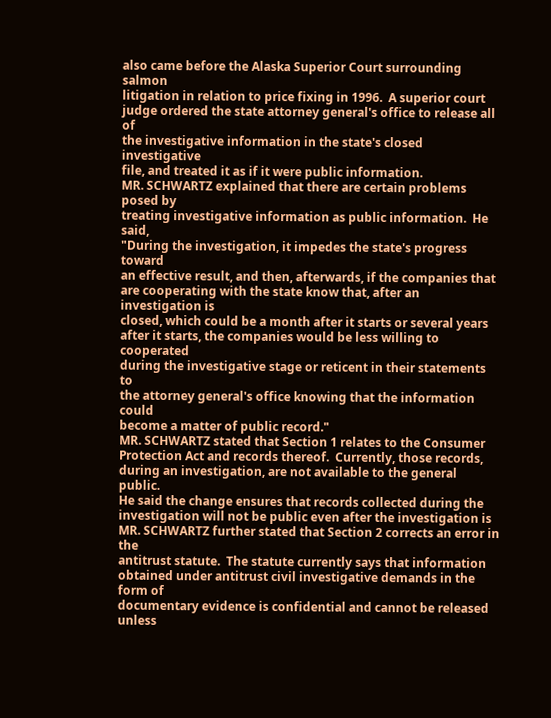also came before the Alaska Superior Court surrounding salmon
litigation in relation to price fixing in 1996.  A superior court
judge ordered the state attorney general's office to release all of
the investigative information in the state's closed investigative
file, and treated it as if it were public information.
MR. SCHWARTZ explained that there are certain problems posed by
treating investigative information as public information.  He said,
"During the investigation, it impedes the state's progress toward
an effective result, and then, afterwards, if the companies that
are cooperating with the state know that, after an investigation is
closed, which could be a month after it starts or several years
after it starts, the companies would be less willing to cooperated
during the investigative stage or reticent in their statements to
the attorney general's office knowing that the information could
become a matter of public record."
MR. SCHWARTZ stated that Section 1 relates to the Consumer
Protection Act and records thereof.  Currently, those records,
during an investigation, are not available to the general public.
He said the change ensures that records collected during the
investigation will not be public even after the investigation is
MR. SCHWARTZ further stated that Section 2 corrects an error in the
antitrust statute.  The statute currently says that information
obtained under antitrust civil investigative demands in the form of
documentary evidence is confidential and cannot be released unless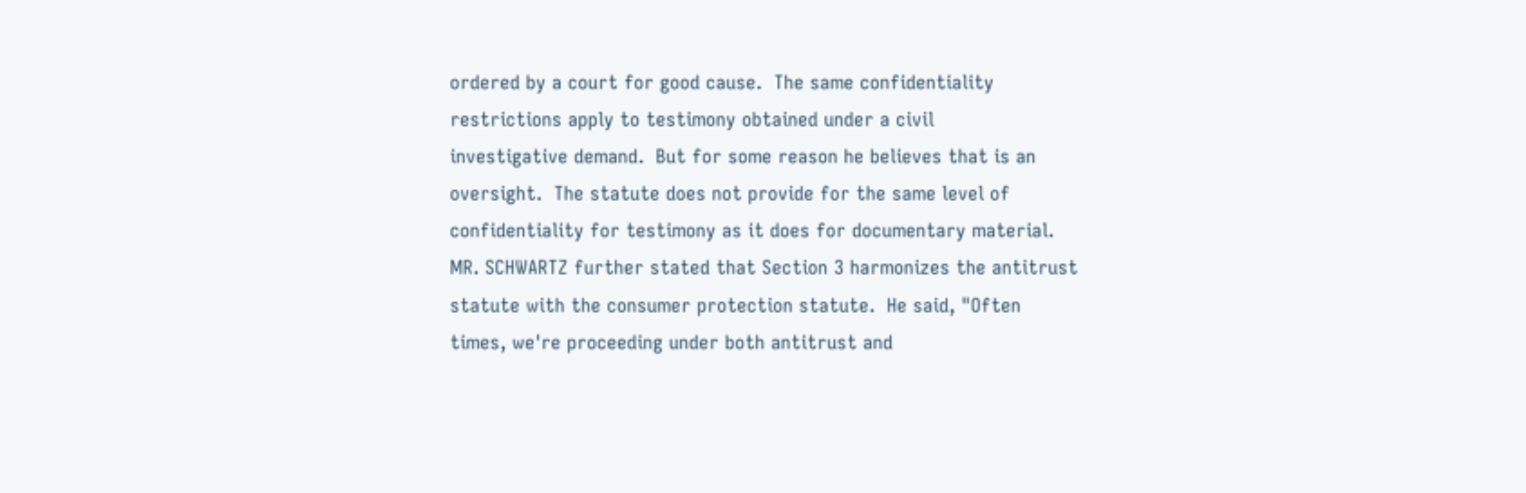ordered by a court for good cause.  The same confidentiality
restrictions apply to testimony obtained under a civil
investigative demand.  But for some reason he believes that is an
oversight.  The statute does not provide for the same level of
confidentiality for testimony as it does for documentary material.
MR. SCHWARTZ further stated that Section 3 harmonizes the antitrust
statute with the consumer protection statute.  He said, "Often
times, we're proceeding under both antitrust and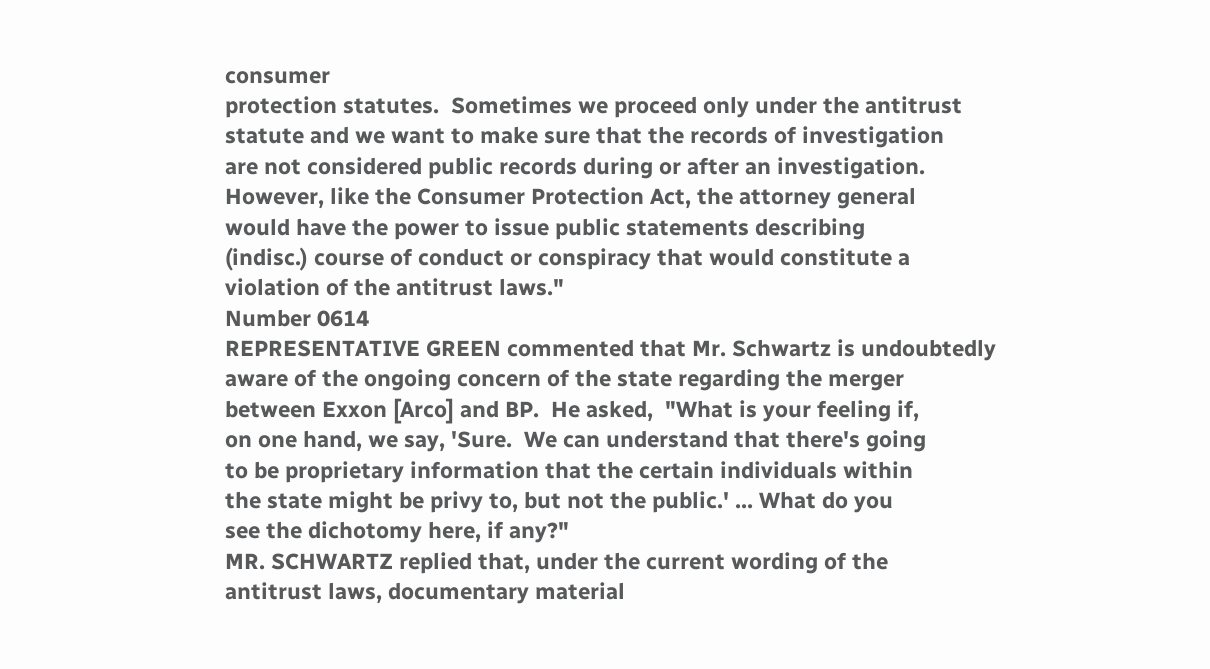consumer
protection statutes.  Sometimes we proceed only under the antitrust
statute and we want to make sure that the records of investigation
are not considered public records during or after an investigation.
However, like the Consumer Protection Act, the attorney general
would have the power to issue public statements describing
(indisc.) course of conduct or conspiracy that would constitute a
violation of the antitrust laws."
Number 0614
REPRESENTATIVE GREEN commented that Mr. Schwartz is undoubtedly
aware of the ongoing concern of the state regarding the merger
between Exxon [Arco] and BP.  He asked,  "What is your feeling if,
on one hand, we say, 'Sure.  We can understand that there's going
to be proprietary information that the certain individuals within
the state might be privy to, but not the public.' ... What do you
see the dichotomy here, if any?"
MR. SCHWARTZ replied that, under the current wording of the
antitrust laws, documentary material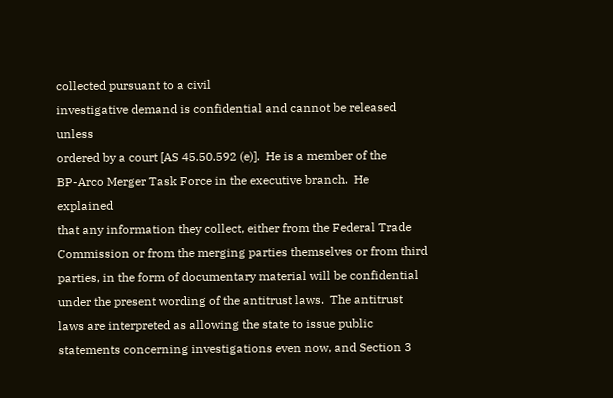collected pursuant to a civil
investigative demand is confidential and cannot be released unless
ordered by a court [AS 45.50.592 (e)].  He is a member of the
BP-Arco Merger Task Force in the executive branch.  He explained
that any information they collect, either from the Federal Trade
Commission or from the merging parties themselves or from third
parties, in the form of documentary material will be confidential
under the present wording of the antitrust laws.  The antitrust
laws are interpreted as allowing the state to issue public
statements concerning investigations even now, and Section 3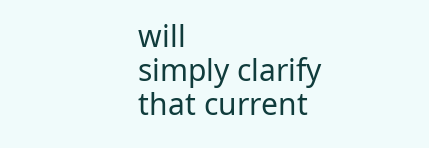will
simply clarify that current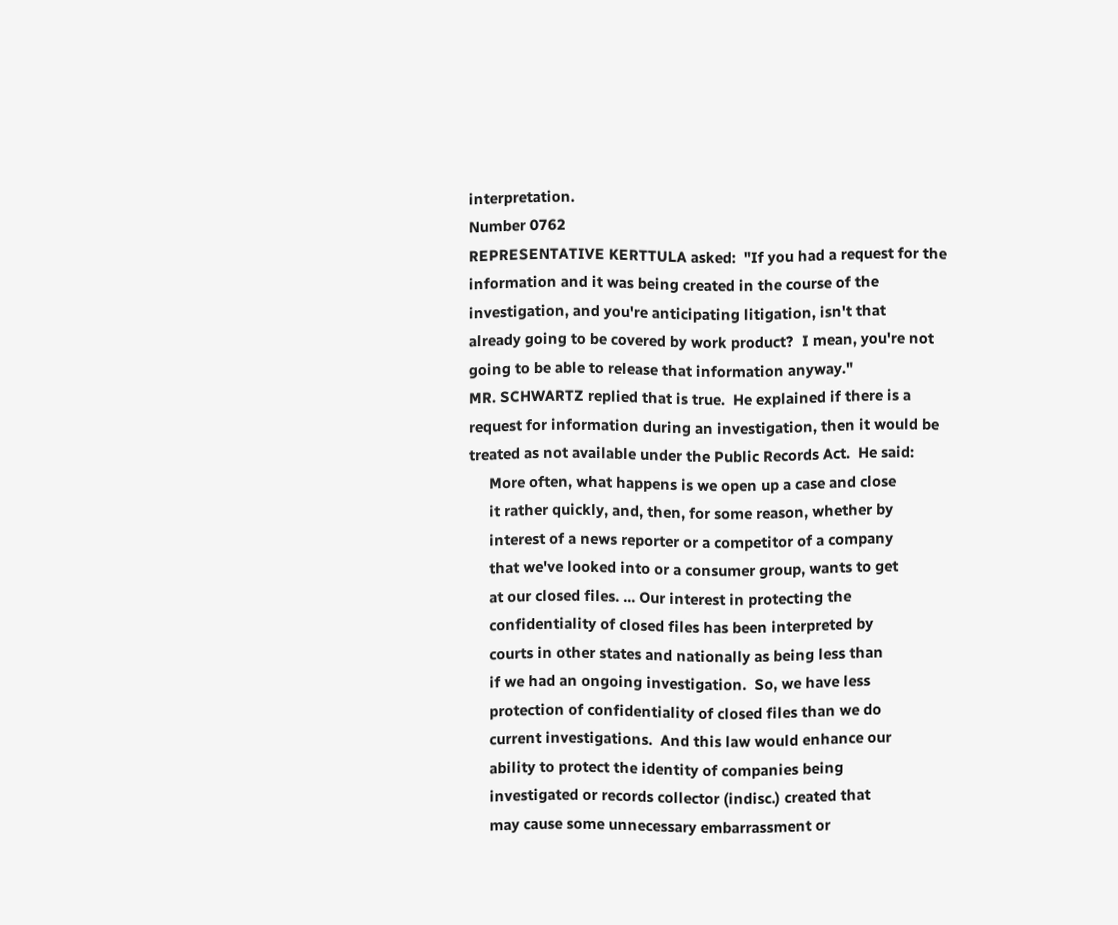interpretation.
Number 0762
REPRESENTATIVE KERTTULA asked:  "If you had a request for the
information and it was being created in the course of the
investigation, and you're anticipating litigation, isn't that
already going to be covered by work product?  I mean, you're not
going to be able to release that information anyway."
MR. SCHWARTZ replied that is true.  He explained if there is a
request for information during an investigation, then it would be
treated as not available under the Public Records Act.  He said:
     More often, what happens is we open up a case and close
     it rather quickly, and, then, for some reason, whether by
     interest of a news reporter or a competitor of a company
     that we've looked into or a consumer group, wants to get
     at our closed files. ... Our interest in protecting the
     confidentiality of closed files has been interpreted by
     courts in other states and nationally as being less than
     if we had an ongoing investigation.  So, we have less
     protection of confidentiality of closed files than we do
     current investigations.  And this law would enhance our
     ability to protect the identity of companies being
     investigated or records collector (indisc.) created that
     may cause some unnecessary embarrassment or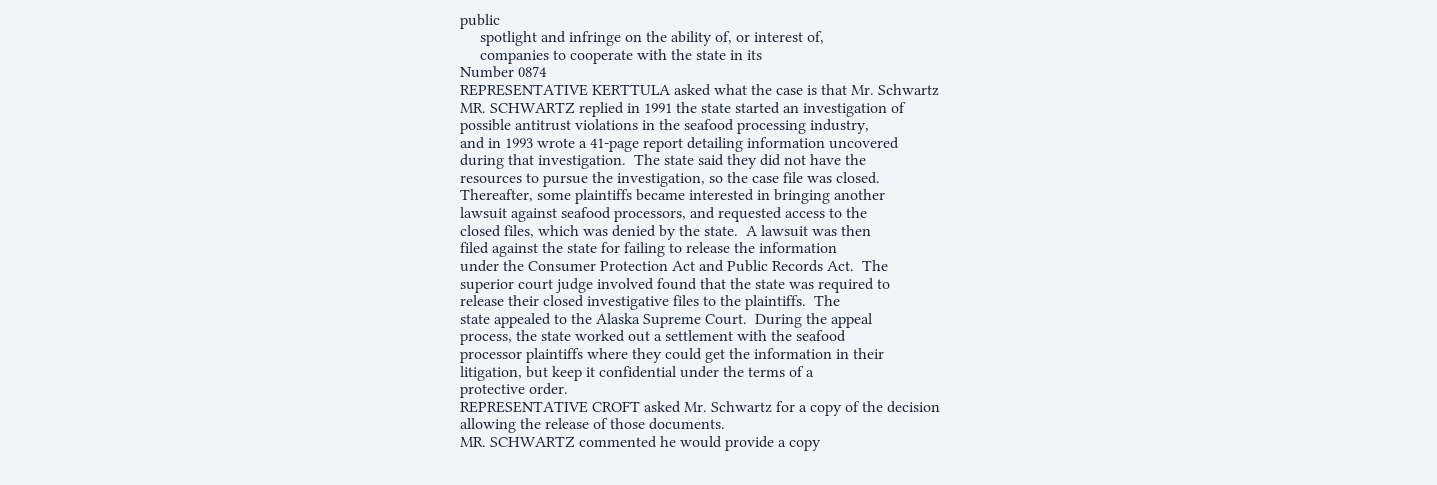public
     spotlight and infringe on the ability of, or interest of,
     companies to cooperate with the state in its
Number 0874
REPRESENTATIVE KERTTULA asked what the case is that Mr. Schwartz
MR. SCHWARTZ replied in 1991 the state started an investigation of
possible antitrust violations in the seafood processing industry,
and in 1993 wrote a 41-page report detailing information uncovered
during that investigation.  The state said they did not have the
resources to pursue the investigation, so the case file was closed.
Thereafter, some plaintiffs became interested in bringing another
lawsuit against seafood processors, and requested access to the
closed files, which was denied by the state.  A lawsuit was then
filed against the state for failing to release the information
under the Consumer Protection Act and Public Records Act.  The
superior court judge involved found that the state was required to
release their closed investigative files to the plaintiffs.  The
state appealed to the Alaska Supreme Court.  During the appeal
process, the state worked out a settlement with the seafood
processor plaintiffs where they could get the information in their
litigation, but keep it confidential under the terms of a
protective order.
REPRESENTATIVE CROFT asked Mr. Schwartz for a copy of the decision
allowing the release of those documents.
MR. SCHWARTZ commented he would provide a copy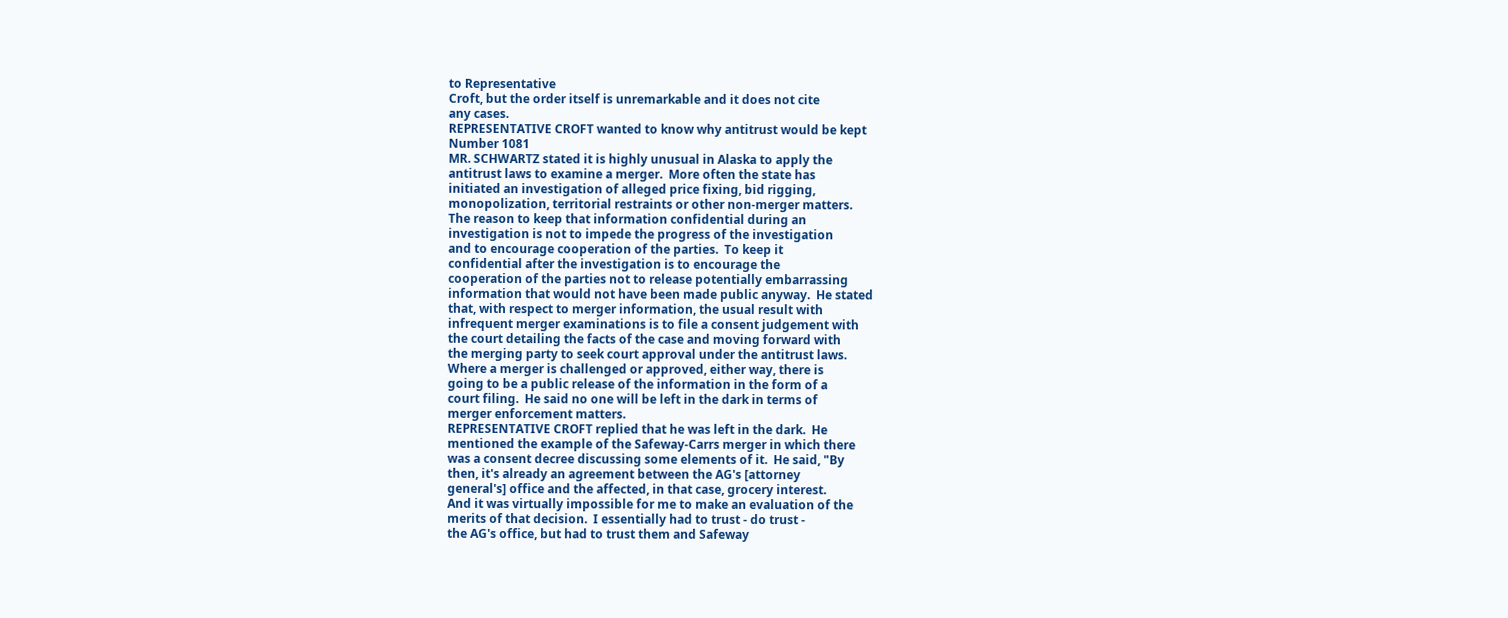to Representative
Croft, but the order itself is unremarkable and it does not cite
any cases.
REPRESENTATIVE CROFT wanted to know why antitrust would be kept
Number 1081
MR. SCHWARTZ stated it is highly unusual in Alaska to apply the
antitrust laws to examine a merger.  More often the state has
initiated an investigation of alleged price fixing, bid rigging,
monopolization, territorial restraints or other non-merger matters.
The reason to keep that information confidential during an
investigation is not to impede the progress of the investigation
and to encourage cooperation of the parties.  To keep it
confidential after the investigation is to encourage the
cooperation of the parties not to release potentially embarrassing
information that would not have been made public anyway.  He stated
that, with respect to merger information, the usual result with
infrequent merger examinations is to file a consent judgement with
the court detailing the facts of the case and moving forward with
the merging party to seek court approval under the antitrust laws.
Where a merger is challenged or approved, either way, there is
going to be a public release of the information in the form of a
court filing.  He said no one will be left in the dark in terms of
merger enforcement matters.
REPRESENTATIVE CROFT replied that he was left in the dark.  He
mentioned the example of the Safeway-Carrs merger in which there
was a consent decree discussing some elements of it.  He said, "By
then, it's already an agreement between the AG's [attorney
general's] office and the affected, in that case, grocery interest.
And it was virtually impossible for me to make an evaluation of the
merits of that decision.  I essentially had to trust - do trust -
the AG's office, but had to trust them and Safeway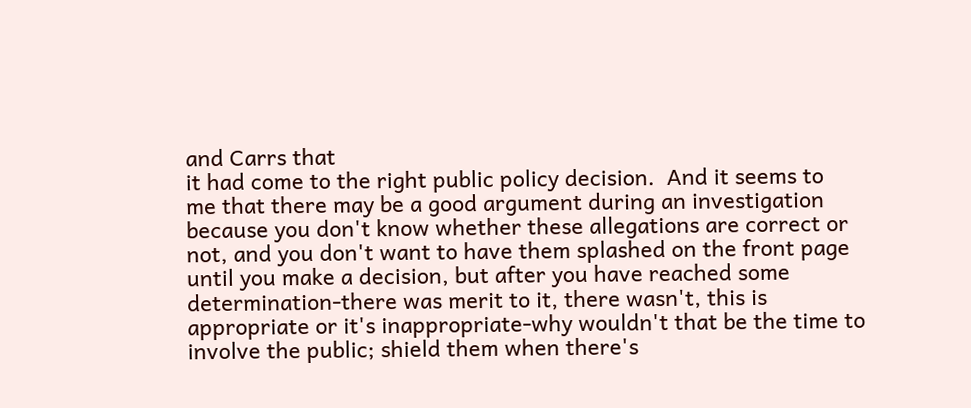and Carrs that
it had come to the right public policy decision.  And it seems to
me that there may be a good argument during an investigation
because you don't know whether these allegations are correct or
not, and you don't want to have them splashed on the front page
until you make a decision, but after you have reached some
determination-there was merit to it, there wasn't, this is
appropriate or it's inappropriate-why wouldn't that be the time to
involve the public; shield them when there's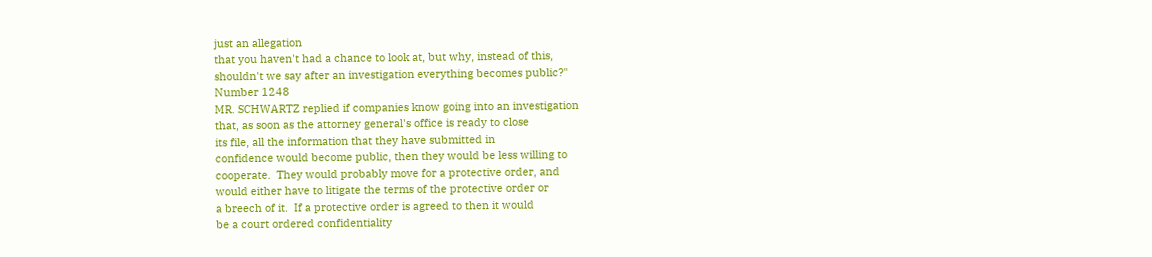just an allegation
that you haven't had a chance to look at, but why, instead of this,
shouldn't we say after an investigation everything becomes public?"
Number 1248
MR. SCHWARTZ replied if companies know going into an investigation
that, as soon as the attorney general's office is ready to close
its file, all the information that they have submitted in
confidence would become public, then they would be less willing to
cooperate.  They would probably move for a protective order, and
would either have to litigate the terms of the protective order or
a breech of it.  If a protective order is agreed to then it would
be a court ordered confidentiality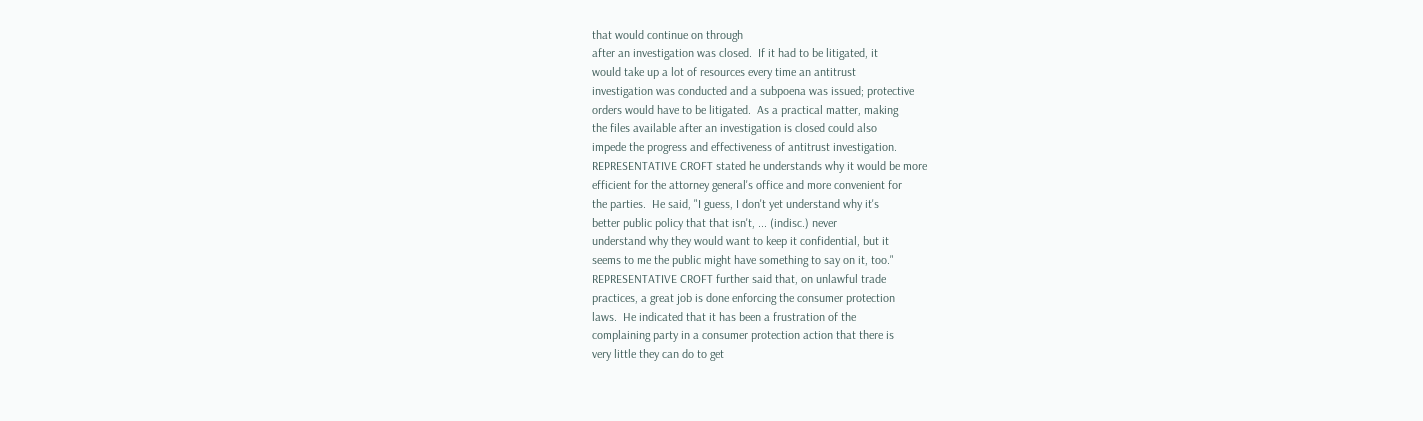that would continue on through
after an investigation was closed.  If it had to be litigated, it
would take up a lot of resources every time an antitrust
investigation was conducted and a subpoena was issued; protective
orders would have to be litigated.  As a practical matter, making
the files available after an investigation is closed could also
impede the progress and effectiveness of antitrust investigation.
REPRESENTATIVE CROFT stated he understands why it would be more
efficient for the attorney general's office and more convenient for
the parties.  He said, "I guess, I don't yet understand why it's
better public policy that that isn't, ... (indisc.) never
understand why they would want to keep it confidential, but it
seems to me the public might have something to say on it, too."
REPRESENTATIVE CROFT further said that, on unlawful trade
practices, a great job is done enforcing the consumer protection
laws.  He indicated that it has been a frustration of the
complaining party in a consumer protection action that there is
very little they can do to get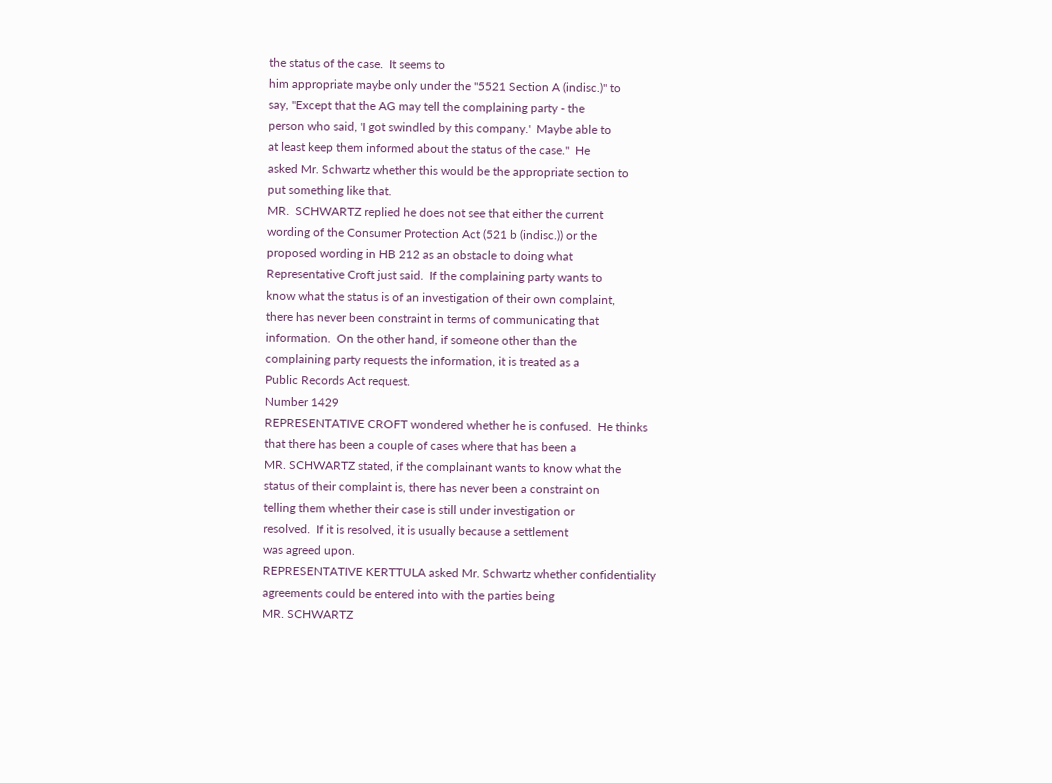the status of the case.  It seems to
him appropriate maybe only under the "5521 Section A (indisc.)" to
say, "Except that the AG may tell the complaining party - the
person who said, 'I got swindled by this company.'  Maybe able to
at least keep them informed about the status of the case."  He
asked Mr. Schwartz whether this would be the appropriate section to
put something like that.
MR.  SCHWARTZ replied he does not see that either the current
wording of the Consumer Protection Act (521 b (indisc.)) or the
proposed wording in HB 212 as an obstacle to doing what
Representative Croft just said.  If the complaining party wants to
know what the status is of an investigation of their own complaint,
there has never been constraint in terms of communicating that
information.  On the other hand, if someone other than the
complaining party requests the information, it is treated as a
Public Records Act request.
Number 1429
REPRESENTATIVE CROFT wondered whether he is confused.  He thinks
that there has been a couple of cases where that has been a
MR. SCHWARTZ stated, if the complainant wants to know what the
status of their complaint is, there has never been a constraint on
telling them whether their case is still under investigation or
resolved.  If it is resolved, it is usually because a settlement
was agreed upon.
REPRESENTATIVE KERTTULA asked Mr. Schwartz whether confidentiality
agreements could be entered into with the parties being
MR. SCHWARTZ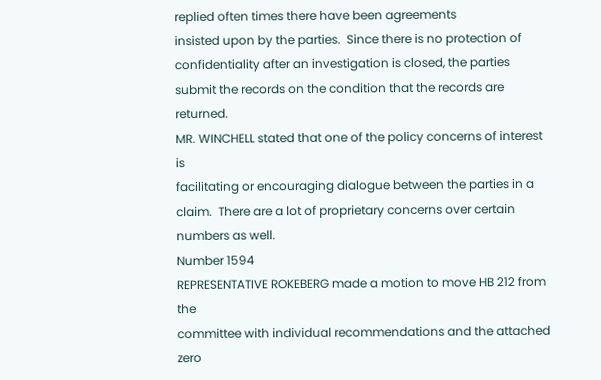replied often times there have been agreements
insisted upon by the parties.  Since there is no protection of
confidentiality after an investigation is closed, the parties
submit the records on the condition that the records are returned.
MR. WINCHELL stated that one of the policy concerns of interest is
facilitating or encouraging dialogue between the parties in a
claim.  There are a lot of proprietary concerns over certain
numbers as well.
Number 1594
REPRESENTATIVE ROKEBERG made a motion to move HB 212 from the
committee with individual recommendations and the attached zero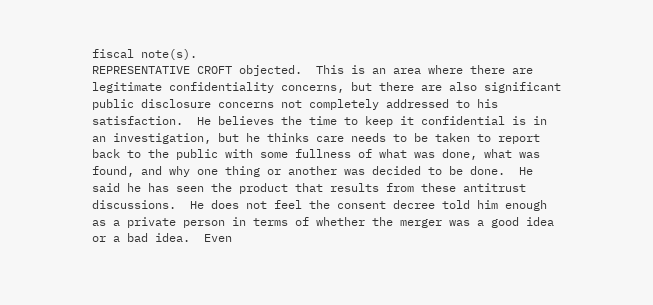fiscal note(s).
REPRESENTATIVE CROFT objected.  This is an area where there are
legitimate confidentiality concerns, but there are also significant
public disclosure concerns not completely addressed to his
satisfaction.  He believes the time to keep it confidential is in
an investigation, but he thinks care needs to be taken to report
back to the public with some fullness of what was done, what was
found, and why one thing or another was decided to be done.  He
said he has seen the product that results from these antitrust
discussions.  He does not feel the consent decree told him enough
as a private person in terms of whether the merger was a good idea
or a bad idea.  Even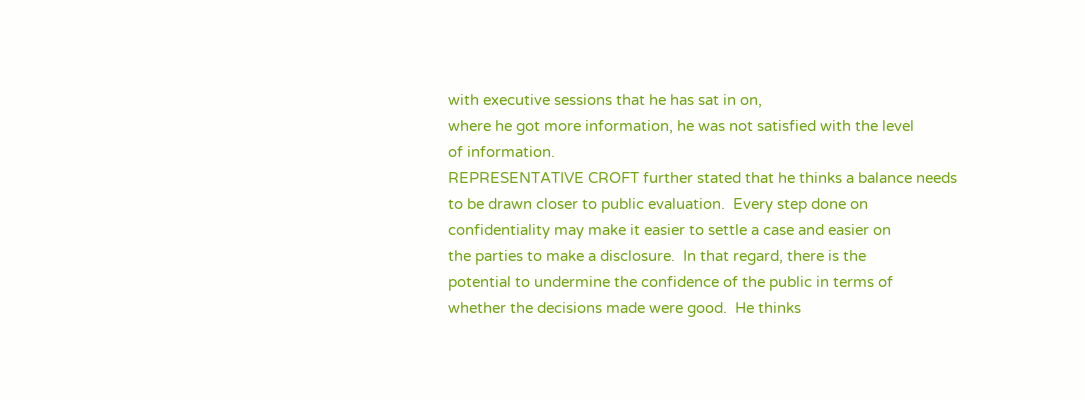with executive sessions that he has sat in on,
where he got more information, he was not satisfied with the level
of information.
REPRESENTATIVE CROFT further stated that he thinks a balance needs
to be drawn closer to public evaluation.  Every step done on
confidentiality may make it easier to settle a case and easier on
the parties to make a disclosure.  In that regard, there is the
potential to undermine the confidence of the public in terms of
whether the decisions made were good.  He thinks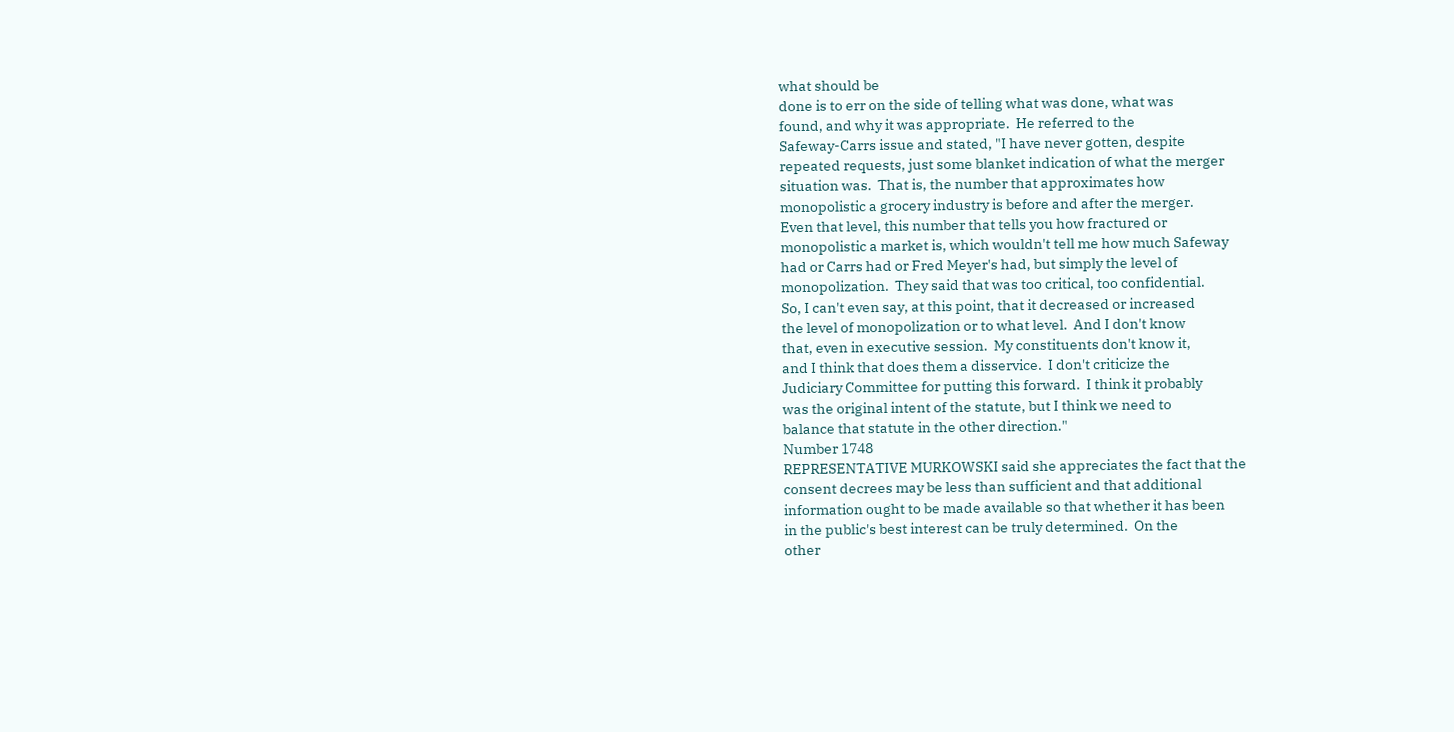what should be
done is to err on the side of telling what was done, what was
found, and why it was appropriate.  He referred to the
Safeway-Carrs issue and stated, "I have never gotten, despite
repeated requests, just some blanket indication of what the merger
situation was.  That is, the number that approximates how
monopolistic a grocery industry is before and after the merger.
Even that level, this number that tells you how fractured or
monopolistic a market is, which wouldn't tell me how much Safeway
had or Carrs had or Fred Meyer's had, but simply the level of
monopolization.  They said that was too critical, too confidential.
So, I can't even say, at this point, that it decreased or increased
the level of monopolization or to what level.  And I don't know
that, even in executive session.  My constituents don't know it,
and I think that does them a disservice.  I don't criticize the
Judiciary Committee for putting this forward.  I think it probably
was the original intent of the statute, but I think we need to
balance that statute in the other direction."
Number 1748
REPRESENTATIVE MURKOWSKI said she appreciates the fact that the
consent decrees may be less than sufficient and that additional
information ought to be made available so that whether it has been
in the public's best interest can be truly determined.  On the
other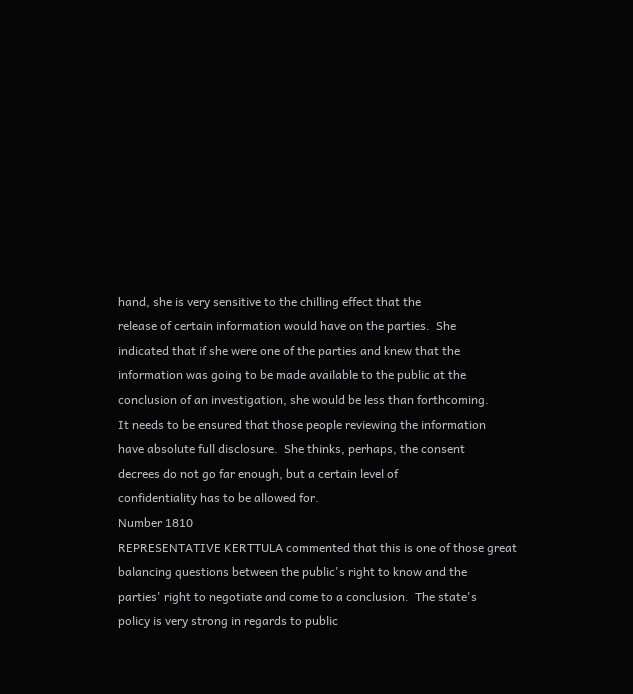hand, she is very sensitive to the chilling effect that the
release of certain information would have on the parties.  She
indicated that if she were one of the parties and knew that the
information was going to be made available to the public at the
conclusion of an investigation, she would be less than forthcoming.
It needs to be ensured that those people reviewing the information
have absolute full disclosure.  She thinks, perhaps, the consent
decrees do not go far enough, but a certain level of
confidentiality has to be allowed for.
Number 1810
REPRESENTATIVE KERTTULA commented that this is one of those great
balancing questions between the public's right to know and the
parties' right to negotiate and come to a conclusion.  The state's
policy is very strong in regards to public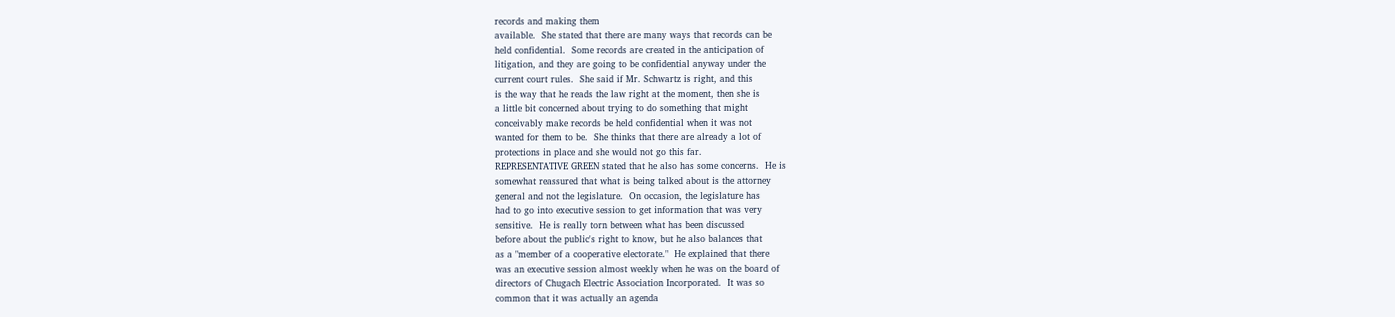records and making them
available.  She stated that there are many ways that records can be
held confidential.  Some records are created in the anticipation of
litigation, and they are going to be confidential anyway under the
current court rules.  She said if Mr. Schwartz is right, and this
is the way that he reads the law right at the moment, then she is
a little bit concerned about trying to do something that might
conceivably make records be held confidential when it was not
wanted for them to be.  She thinks that there are already a lot of
protections in place and she would not go this far.
REPRESENTATIVE GREEN stated that he also has some concerns.  He is
somewhat reassured that what is being talked about is the attorney
general and not the legislature.  On occasion, the legislature has
had to go into executive session to get information that was very
sensitive.  He is really torn between what has been discussed
before about the public's right to know, but he also balances that
as a "member of a cooperative electorate."  He explained that there
was an executive session almost weekly when he was on the board of
directors of Chugach Electric Association Incorporated.  It was so
common that it was actually an agenda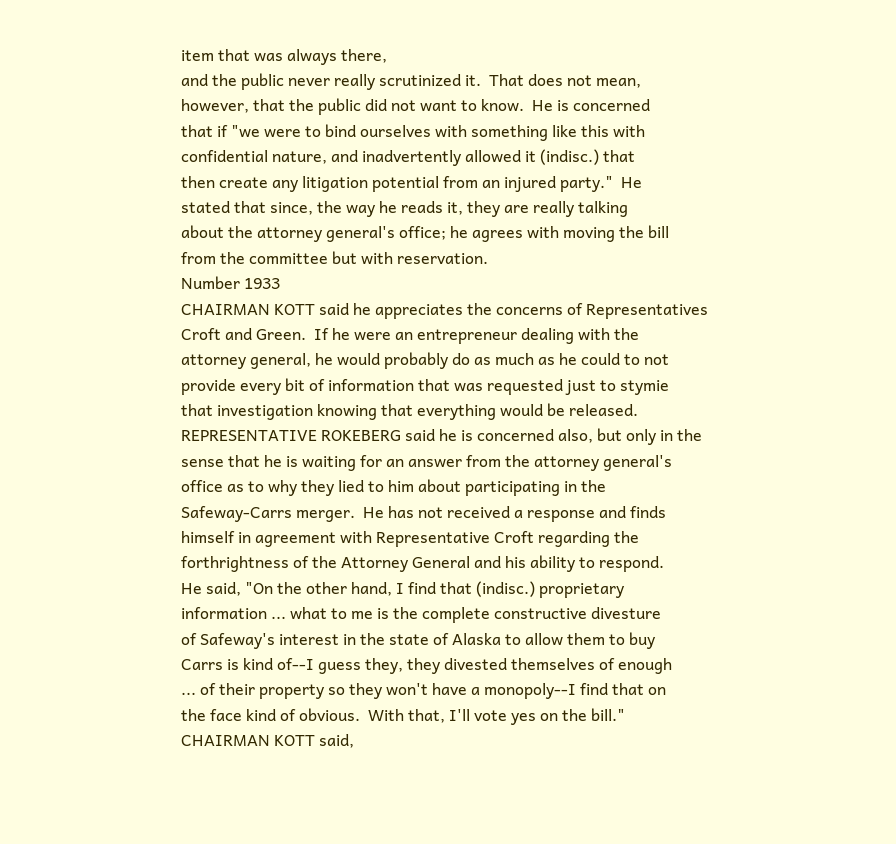item that was always there,
and the public never really scrutinized it.  That does not mean,
however, that the public did not want to know.  He is concerned
that if "we were to bind ourselves with something like this with
confidential nature, and inadvertently allowed it (indisc.) that
then create any litigation potential from an injured party."  He
stated that since, the way he reads it, they are really talking
about the attorney general's office; he agrees with moving the bill
from the committee but with reservation.
Number 1933
CHAIRMAN KOTT said he appreciates the concerns of Representatives
Croft and Green.  If he were an entrepreneur dealing with the
attorney general, he would probably do as much as he could to not
provide every bit of information that was requested just to stymie
that investigation knowing that everything would be released.
REPRESENTATIVE ROKEBERG said he is concerned also, but only in the
sense that he is waiting for an answer from the attorney general's
office as to why they lied to him about participating in the
Safeway-Carrs merger.  He has not received a response and finds
himself in agreement with Representative Croft regarding the
forthrightness of the Attorney General and his ability to respond.
He said, "On the other hand, I find that (indisc.) proprietary
information ... what to me is the complete constructive divesture
of Safeway's interest in the state of Alaska to allow them to buy
Carrs is kind of--I guess they, they divested themselves of enough
... of their property so they won't have a monopoly--I find that on
the face kind of obvious.  With that, I'll vote yes on the bill."
CHAIRMAN KOTT said,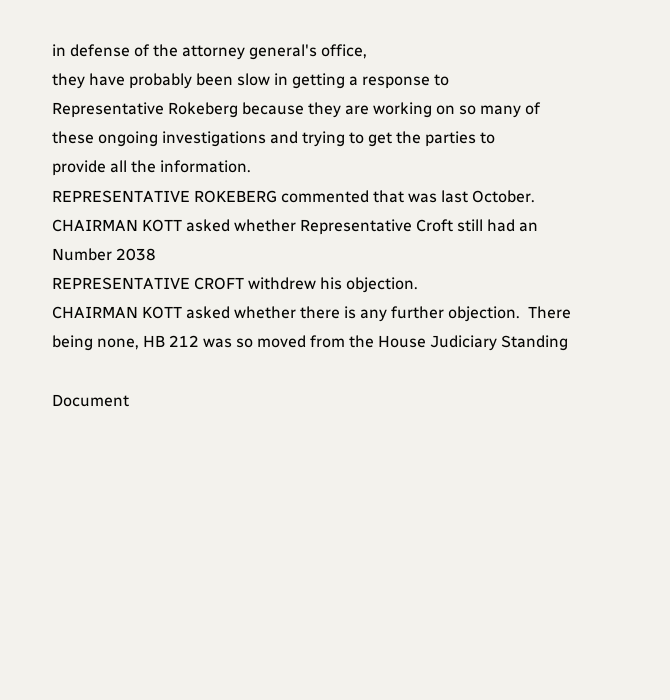in defense of the attorney general's office,
they have probably been slow in getting a response to
Representative Rokeberg because they are working on so many of
these ongoing investigations and trying to get the parties to
provide all the information.
REPRESENTATIVE ROKEBERG commented that was last October.
CHAIRMAN KOTT asked whether Representative Croft still had an
Number 2038
REPRESENTATIVE CROFT withdrew his objection.
CHAIRMAN KOTT asked whether there is any further objection.  There
being none, HB 212 was so moved from the House Judiciary Standing

Document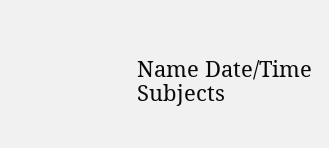Name Date/Time Subjects